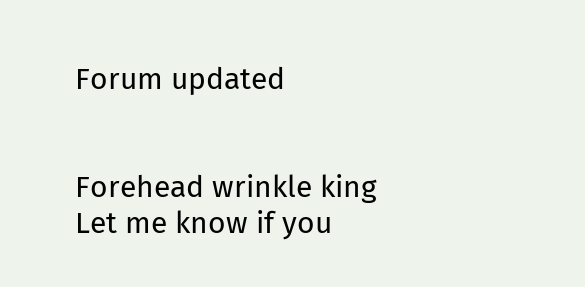Forum updated


Forehead wrinkle king
Let me know if you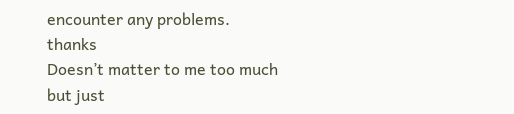encounter any problems. thanks
Doesn’t matter to me too much but just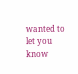wanted to let you know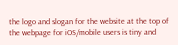the logo and slogan for the website at the top of the webpage for iOS/mobile users is tiny and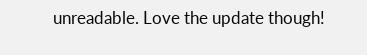unreadable. Love the update though!